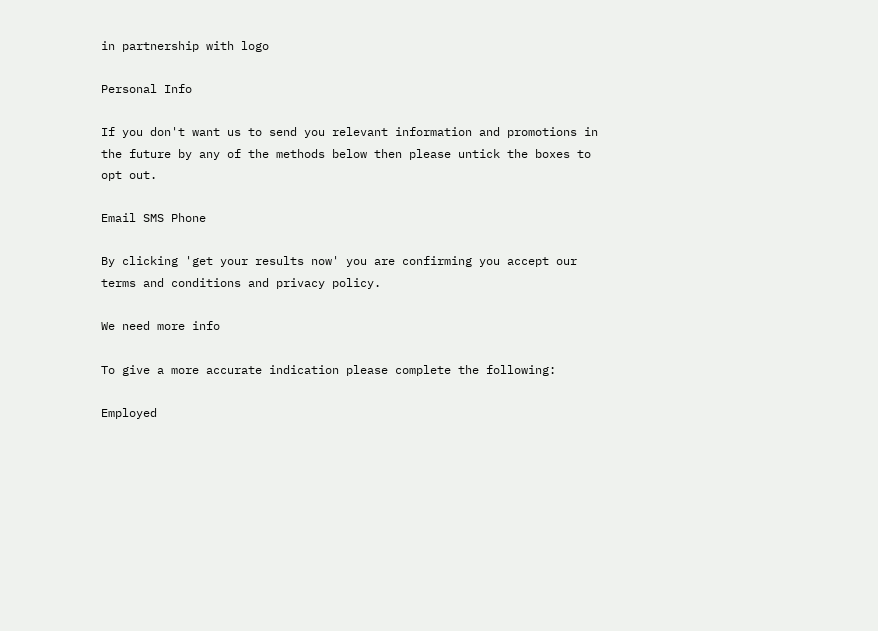in partnership with logo

Personal Info

If you don't want us to send you relevant information and promotions in the future by any of the methods below then please untick the boxes to opt out.

Email SMS Phone

By clicking 'get your results now' you are confirming you accept our terms and conditions and privacy policy.

We need more info

To give a more accurate indication please complete the following:

Employed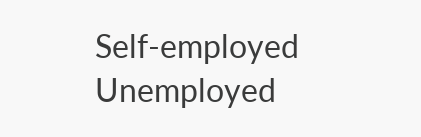Self-employed
Unemployed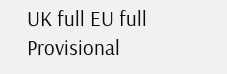UK full EU full Provisional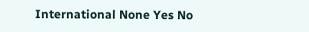International None Yes No